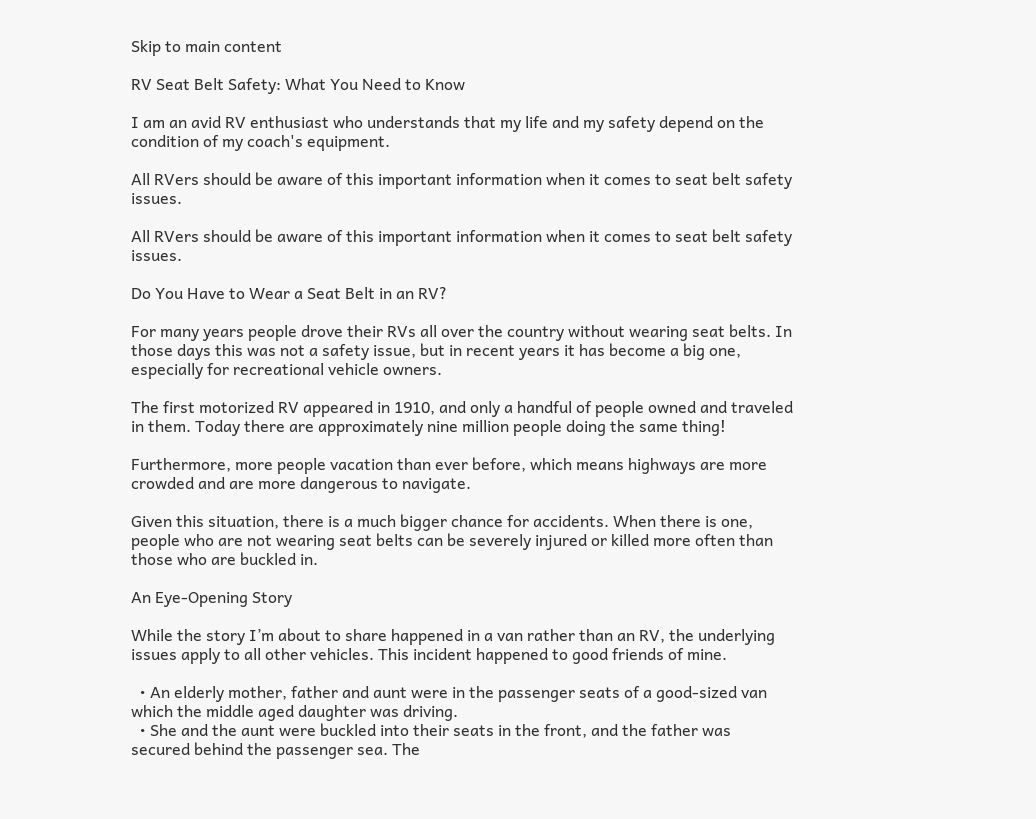Skip to main content

RV Seat Belt Safety: What You Need to Know

I am an avid RV enthusiast who understands that my life and my safety depend on the condition of my coach's equipment.

All RVers should be aware of this important information when it comes to seat belt safety issues.

All RVers should be aware of this important information when it comes to seat belt safety issues.

Do You Have to Wear a Seat Belt in an RV?

For many years people drove their RVs all over the country without wearing seat belts. In those days this was not a safety issue, but in recent years it has become a big one, especially for recreational vehicle owners.

The first motorized RV appeared in 1910, and only a handful of people owned and traveled in them. Today there are approximately nine million people doing the same thing!

Furthermore, more people vacation than ever before, which means highways are more crowded and are more dangerous to navigate.

Given this situation, there is a much bigger chance for accidents. When there is one, people who are not wearing seat belts can be severely injured or killed more often than those who are buckled in.

An Eye-Opening Story

While the story I’m about to share happened in a van rather than an RV, the underlying issues apply to all other vehicles. This incident happened to good friends of mine.

  • An elderly mother, father and aunt were in the passenger seats of a good-sized van which the middle aged daughter was driving.
  • She and the aunt were buckled into their seats in the front, and the father was secured behind the passenger sea. The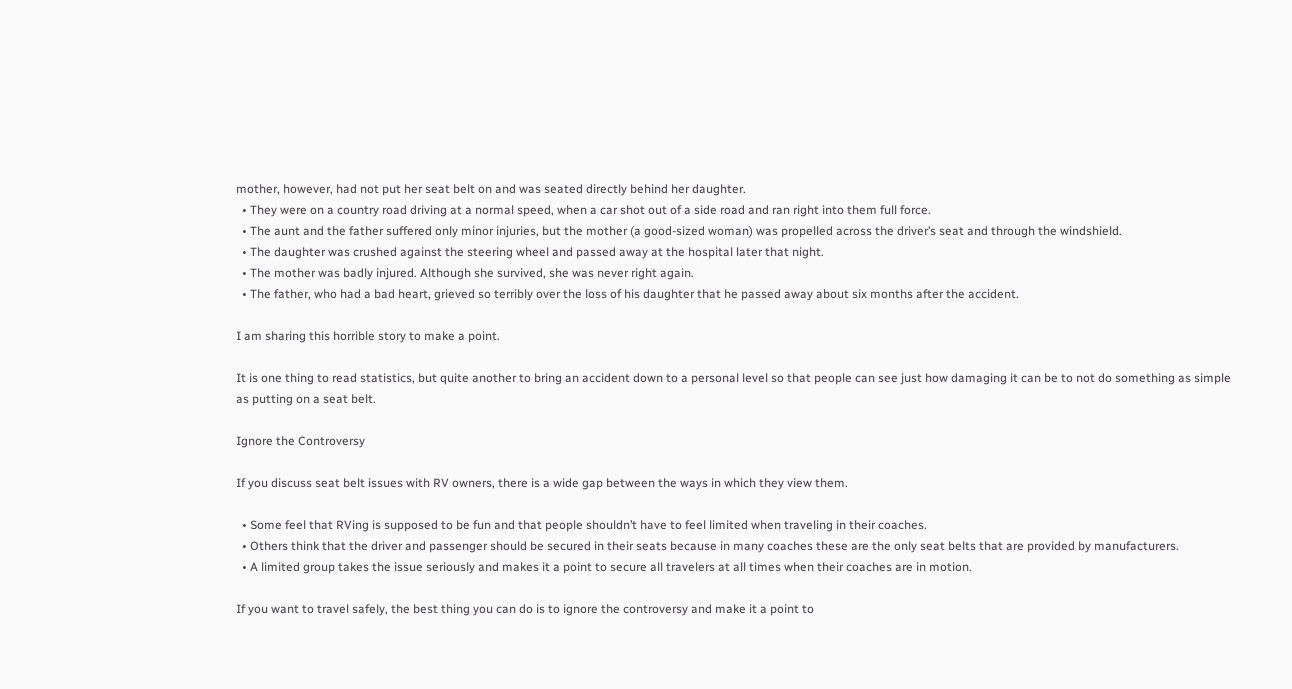mother, however, had not put her seat belt on and was seated directly behind her daughter.
  • They were on a country road driving at a normal speed, when a car shot out of a side road and ran right into them full force.
  • The aunt and the father suffered only minor injuries, but the mother (a good-sized woman) was propelled across the driver’s seat and through the windshield.
  • The daughter was crushed against the steering wheel and passed away at the hospital later that night.
  • The mother was badly injured. Although she survived, she was never right again.
  • The father, who had a bad heart, grieved so terribly over the loss of his daughter that he passed away about six months after the accident.

I am sharing this horrible story to make a point.

It is one thing to read statistics, but quite another to bring an accident down to a personal level so that people can see just how damaging it can be to not do something as simple as putting on a seat belt.

Ignore the Controversy

If you discuss seat belt issues with RV owners, there is a wide gap between the ways in which they view them.

  • Some feel that RVing is supposed to be fun and that people shouldn’t have to feel limited when traveling in their coaches.
  • Others think that the driver and passenger should be secured in their seats because in many coaches these are the only seat belts that are provided by manufacturers.
  • A limited group takes the issue seriously and makes it a point to secure all travelers at all times when their coaches are in motion.

If you want to travel safely, the best thing you can do is to ignore the controversy and make it a point to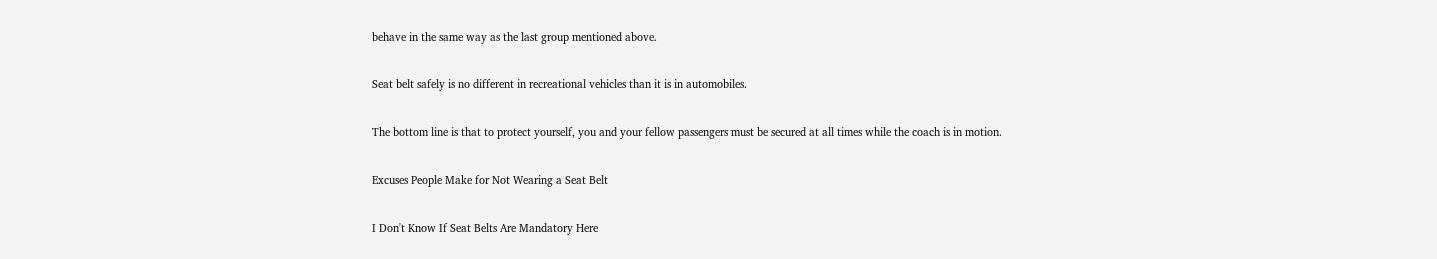behave in the same way as the last group mentioned above.

Seat belt safely is no different in recreational vehicles than it is in automobiles.

The bottom line is that to protect yourself, you and your fellow passengers must be secured at all times while the coach is in motion.

Excuses People Make for Not Wearing a Seat Belt

I Don't Know If Seat Belts Are Mandatory Here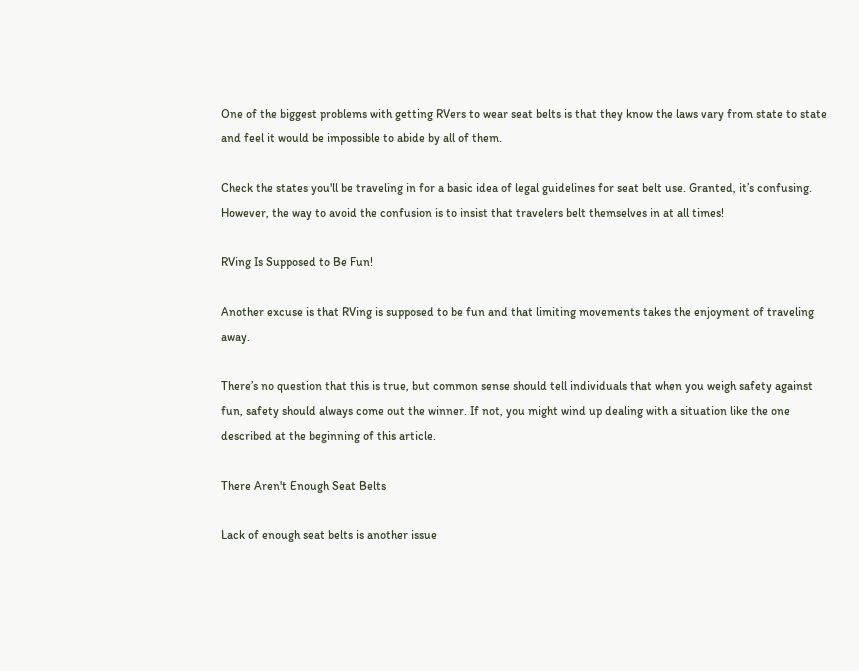One of the biggest problems with getting RVers to wear seat belts is that they know the laws vary from state to state and feel it would be impossible to abide by all of them.

Check the states you'll be traveling in for a basic idea of legal guidelines for seat belt use. Granted, it’s confusing. However, the way to avoid the confusion is to insist that travelers belt themselves in at all times!

RVing Is Supposed to Be Fun!

Another excuse is that RVing is supposed to be fun and that limiting movements takes the enjoyment of traveling away.

There’s no question that this is true, but common sense should tell individuals that when you weigh safety against fun, safety should always come out the winner. If not, you might wind up dealing with a situation like the one described at the beginning of this article.

There Aren't Enough Seat Belts

Lack of enough seat belts is another issue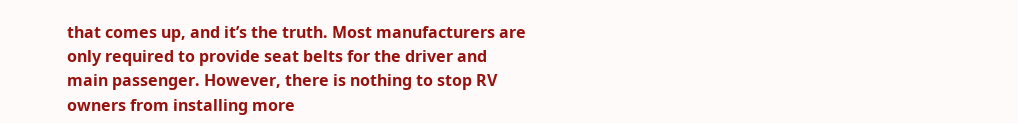that comes up, and it’s the truth. Most manufacturers are only required to provide seat belts for the driver and main passenger. However, there is nothing to stop RV owners from installing more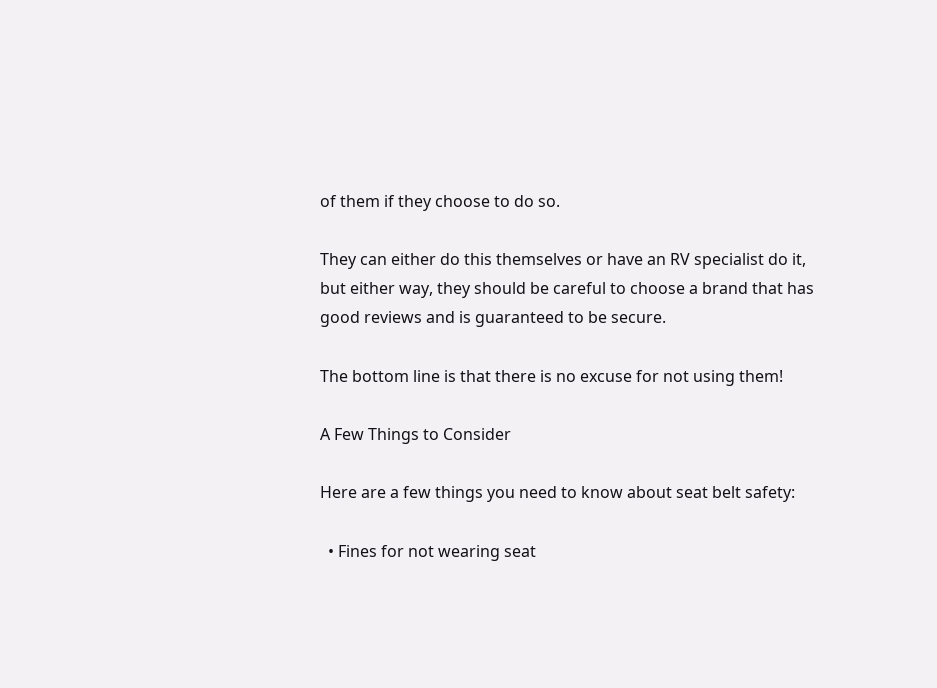of them if they choose to do so.

They can either do this themselves or have an RV specialist do it, but either way, they should be careful to choose a brand that has good reviews and is guaranteed to be secure.

The bottom line is that there is no excuse for not using them!

A Few Things to Consider

Here are a few things you need to know about seat belt safety:

  • Fines for not wearing seat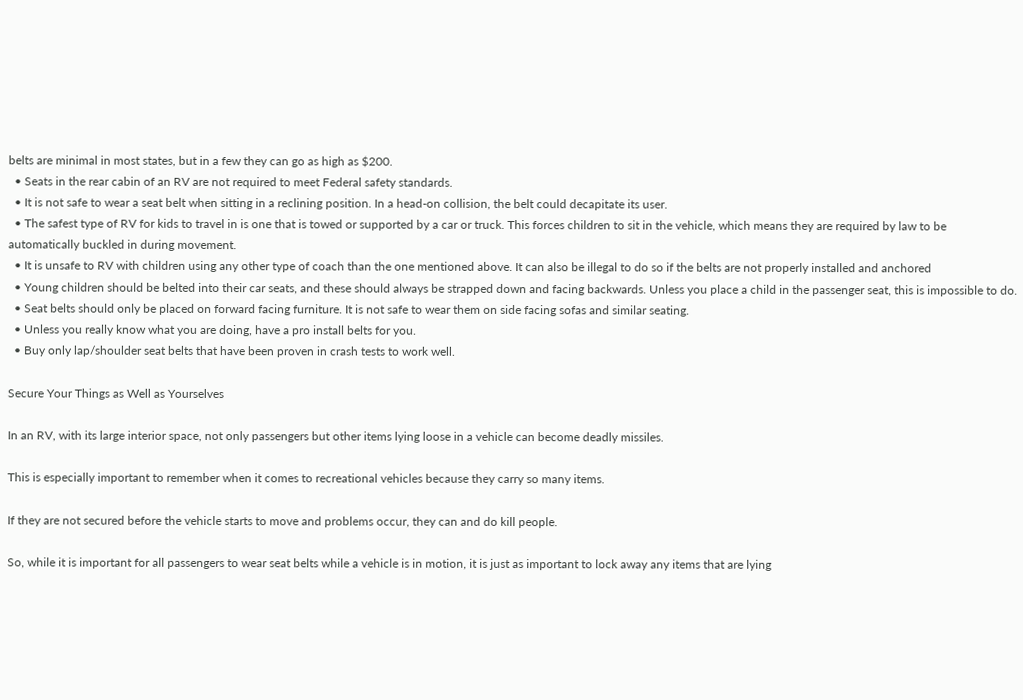belts are minimal in most states, but in a few they can go as high as $200.
  • Seats in the rear cabin of an RV are not required to meet Federal safety standards.
  • It is not safe to wear a seat belt when sitting in a reclining position. In a head-on collision, the belt could decapitate its user.
  • The safest type of RV for kids to travel in is one that is towed or supported by a car or truck. This forces children to sit in the vehicle, which means they are required by law to be automatically buckled in during movement.
  • It is unsafe to RV with children using any other type of coach than the one mentioned above. It can also be illegal to do so if the belts are not properly installed and anchored
  • Young children should be belted into their car seats, and these should always be strapped down and facing backwards. Unless you place a child in the passenger seat, this is impossible to do.
  • Seat belts should only be placed on forward facing furniture. It is not safe to wear them on side facing sofas and similar seating.
  • Unless you really know what you are doing, have a pro install belts for you.
  • Buy only lap/shoulder seat belts that have been proven in crash tests to work well.

Secure Your Things as Well as Yourselves

In an RV, with its large interior space, not only passengers but other items lying loose in a vehicle can become deadly missiles.

This is especially important to remember when it comes to recreational vehicles because they carry so many items.

If they are not secured before the vehicle starts to move and problems occur, they can and do kill people.

So, while it is important for all passengers to wear seat belts while a vehicle is in motion, it is just as important to lock away any items that are lying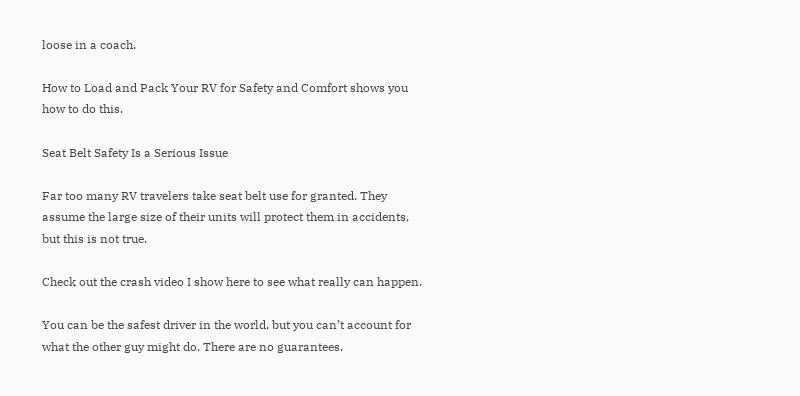loose in a coach.

How to Load and Pack Your RV for Safety and Comfort shows you how to do this.

Seat Belt Safety Is a Serious Issue

Far too many RV travelers take seat belt use for granted. They assume the large size of their units will protect them in accidents, but this is not true.

Check out the crash video I show here to see what really can happen.

You can be the safest driver in the world, but you can’t account for what the other guy might do. There are no guarantees.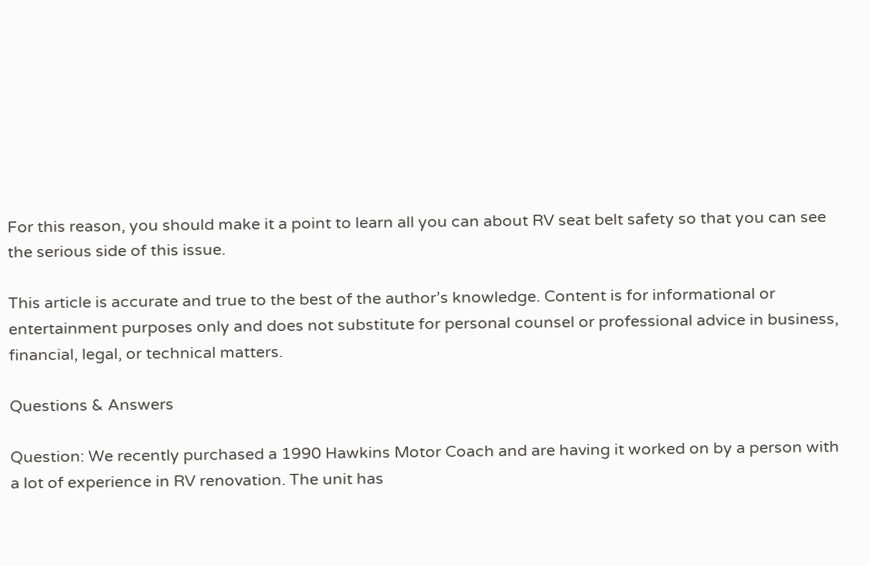For this reason, you should make it a point to learn all you can about RV seat belt safety so that you can see the serious side of this issue.

This article is accurate and true to the best of the author’s knowledge. Content is for informational or entertainment purposes only and does not substitute for personal counsel or professional advice in business, financial, legal, or technical matters.

Questions & Answers

Question: We recently purchased a 1990 Hawkins Motor Coach and are having it worked on by a person with a lot of experience in RV renovation. The unit has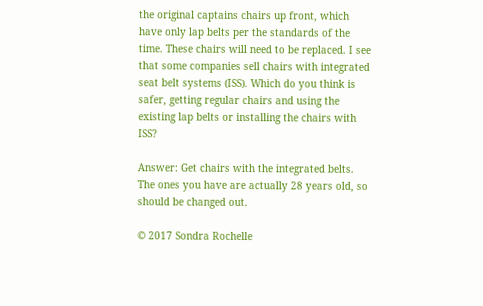the original captains chairs up front, which have only lap belts per the standards of the time. These chairs will need to be replaced. I see that some companies sell chairs with integrated seat belt systems (ISS). Which do you think is safer, getting regular chairs and using the existing lap belts or installing the chairs with ISS?

Answer: Get chairs with the integrated belts. The ones you have are actually 28 years old, so should be changed out.

© 2017 Sondra Rochelle